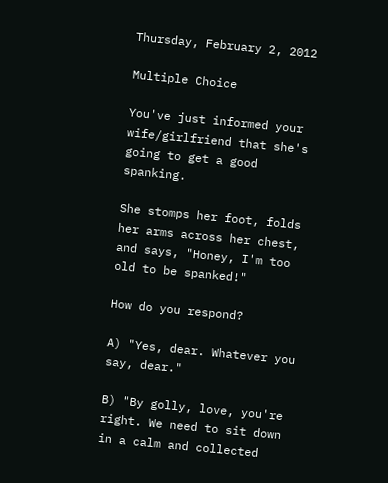Thursday, February 2, 2012

Multiple Choice

You've just informed your wife/girlfriend that she's going to get a good spanking.

She stomps her foot, folds her arms across her chest, and says, "Honey, I'm too old to be spanked!"

How do you respond?

A) "Yes, dear. Whatever you say, dear."

B) "By golly, love, you're right. We need to sit down in a calm and collected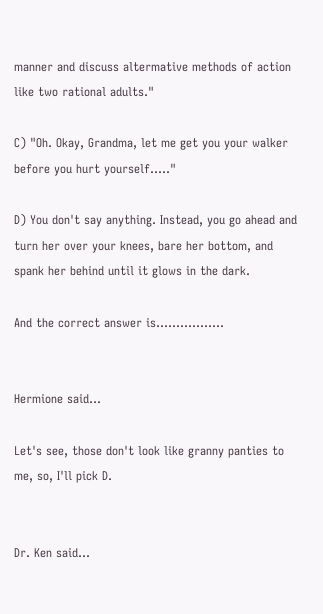manner and discuss altermative methods of action like two rational adults."

C) "Oh. Okay, Grandma, let me get you your walker before you hurt yourself....."

D) You don't say anything. Instead, you go ahead and turn her over your knees, bare her bottom, and spank her behind until it glows in the dark.

And the correct answer is.................


Hermione said...

Let's see, those don't look like granny panties to me, so, I'll pick D.


Dr. Ken said...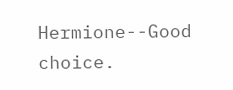Hermione--Good choice.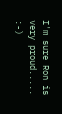I'm sure Ron is very proud..... :-)